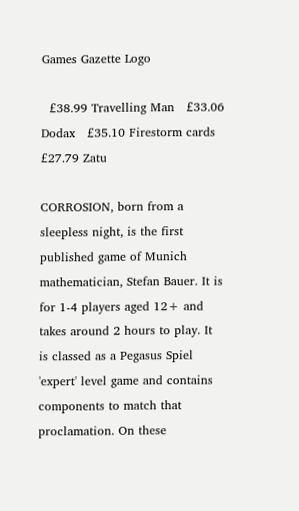Games Gazette Logo

  £38.99 Travelling Man   £33.06 Dodax   £35.10 Firestorm cards   £27.79 Zatu

CORROSION, born from a sleepless night, is the first published game of Munich mathematician, Stefan Bauer. It is for 1-4 players aged 12+ and takes around 2 hours to play. It is classed as a Pegasus Spiel 'expert' level game and contains components to match that proclamation. On these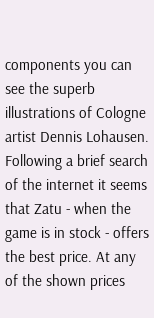components you can see the superb illustrations of Cologne artist Dennis Lohausen. Following a brief search of the internet it seems that Zatu - when the game is in stock - offers the best price. At any of the shown prices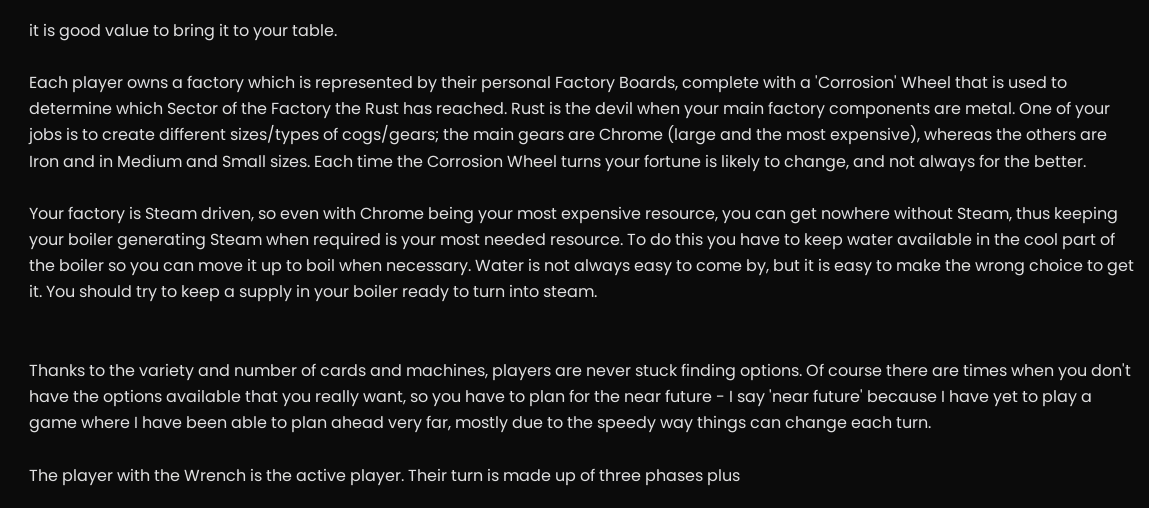it is good value to bring it to your table.

Each player owns a factory which is represented by their personal Factory Boards, complete with a 'Corrosion' Wheel that is used to determine which Sector of the Factory the Rust has reached. Rust is the devil when your main factory components are metal. One of your jobs is to create different sizes/types of cogs/gears; the main gears are Chrome (large and the most expensive), whereas the others are Iron and in Medium and Small sizes. Each time the Corrosion Wheel turns your fortune is likely to change, and not always for the better.

Your factory is Steam driven, so even with Chrome being your most expensive resource, you can get nowhere without Steam, thus keeping your boiler generating Steam when required is your most needed resource. To do this you have to keep water available in the cool part of the boiler so you can move it up to boil when necessary. Water is not always easy to come by, but it is easy to make the wrong choice to get it. You should try to keep a supply in your boiler ready to turn into steam.


Thanks to the variety and number of cards and machines, players are never stuck finding options. Of course there are times when you don't have the options available that you really want, so you have to plan for the near future - I say 'near future' because I have yet to play a game where I have been able to plan ahead very far, mostly due to the speedy way things can change each turn.

The player with the Wrench is the active player. Their turn is made up of three phases plus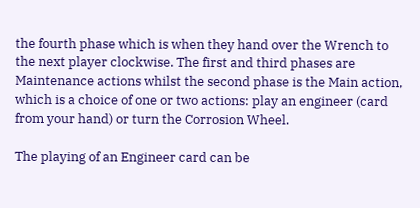the fourth phase which is when they hand over the Wrench to the next player clockwise. The first and third phases are Maintenance actions whilst the second phase is the Main action, which is a choice of one or two actions: play an engineer (card from your hand) or turn the Corrosion Wheel.

The playing of an Engineer card can be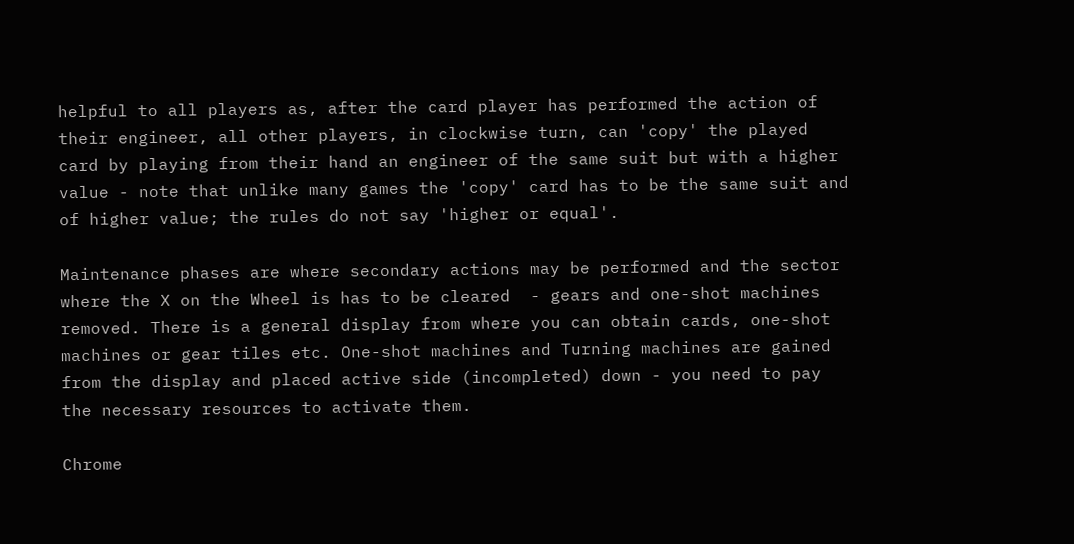helpful to all players as, after the card player has performed the action of their engineer, all other players, in clockwise turn, can 'copy' the played card by playing from their hand an engineer of the same suit but with a higher value - note that unlike many games the 'copy' card has to be the same suit and of higher value; the rules do not say 'higher or equal'.

Maintenance phases are where secondary actions may be performed and the sector where the X on the Wheel is has to be cleared  - gears and one-shot machines removed. There is a general display from where you can obtain cards, one-shot machines or gear tiles etc. One-shot machines and Turning machines are gained from the display and placed active side (incompleted) down - you need to pay the necessary resources to activate them.

Chrome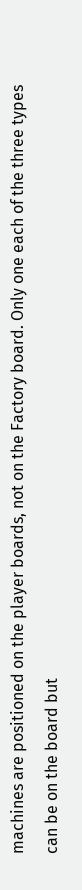machines are positioned on the player boards, not on the Factory board. Only one each of the three types can be on the board but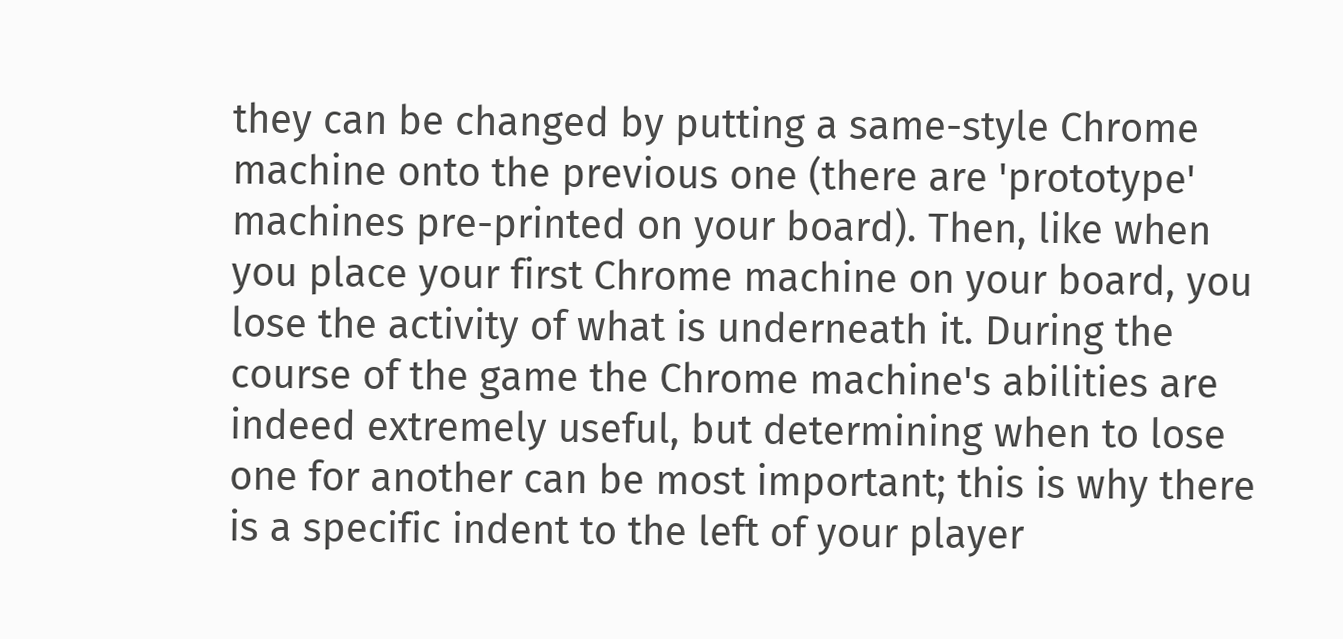they can be changed by putting a same-style Chrome machine onto the previous one (there are 'prototype' machines pre-printed on your board). Then, like when you place your first Chrome machine on your board, you lose the activity of what is underneath it. During the course of the game the Chrome machine's abilities are indeed extremely useful, but determining when to lose one for another can be most important; this is why there is a specific indent to the left of your player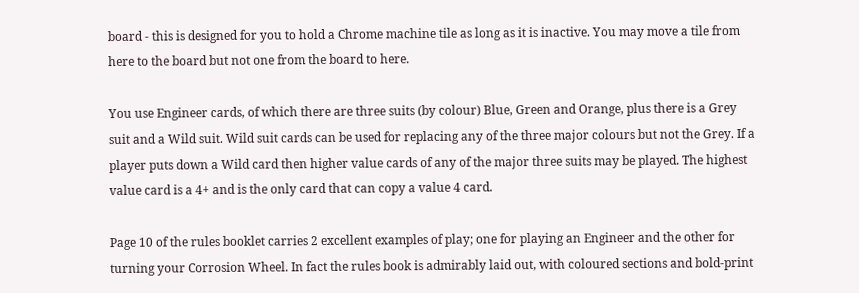board - this is designed for you to hold a Chrome machine tile as long as it is inactive. You may move a tile from here to the board but not one from the board to here.

You use Engineer cards, of which there are three suits (by colour) Blue, Green and Orange, plus there is a Grey suit and a Wild suit. Wild suit cards can be used for replacing any of the three major colours but not the Grey. If a player puts down a Wild card then higher value cards of any of the major three suits may be played. The highest value card is a 4+ and is the only card that can copy a value 4 card.

Page 10 of the rules booklet carries 2 excellent examples of play; one for playing an Engineer and the other for turning your Corrosion Wheel. In fact the rules book is admirably laid out, with coloured sections and bold-print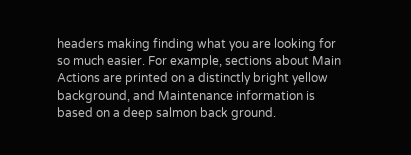headers making finding what you are looking for so much easier. For example, sections about Main Actions are printed on a distinctly bright yellow background, and Maintenance information is based on a deep salmon back ground.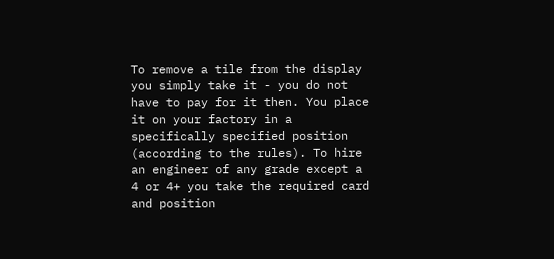To remove a tile from the display you simply take it - you do not have to pay for it then. You place it on your factory in a specifically specified position (according to the rules). To hire an engineer of any grade except a 4 or 4+ you take the required card and position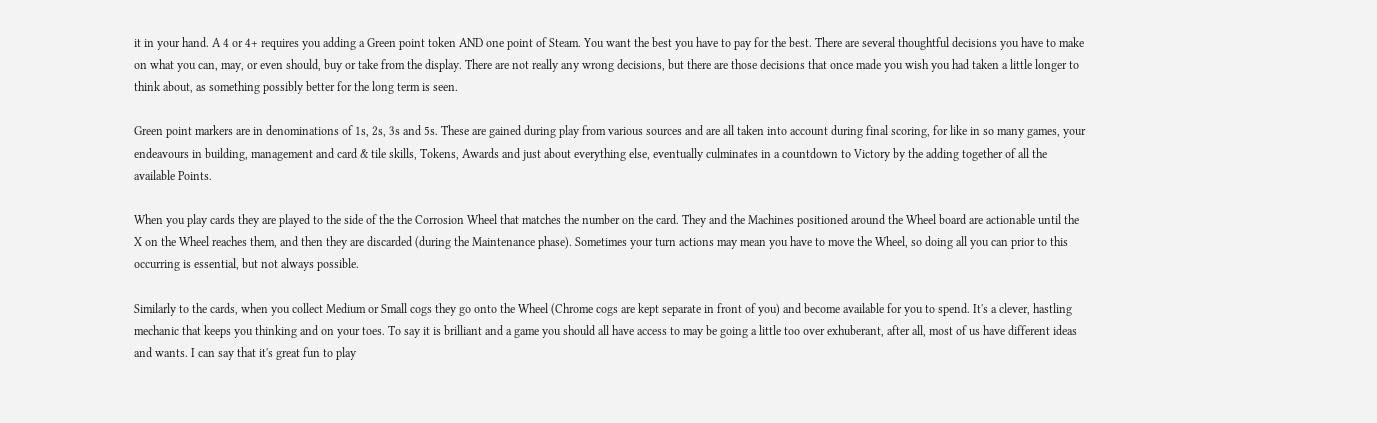it in your hand. A 4 or 4+ requires you adding a Green point token AND one point of Steam. You want the best you have to pay for the best. There are several thoughtful decisions you have to make on what you can, may, or even should, buy or take from the display. There are not really any wrong decisions, but there are those decisions that once made you wish you had taken a little longer to think about, as something possibly better for the long term is seen.

Green point markers are in denominations of 1s, 2s, 3s and 5s. These are gained during play from various sources and are all taken into account during final scoring, for like in so many games, your endeavours in building, management and card & tile skills, Tokens, Awards and just about everything else, eventually culminates in a countdown to Victory by the adding together of all the available Points.

When you play cards they are played to the side of the the Corrosion Wheel that matches the number on the card. They and the Machines positioned around the Wheel board are actionable until the X on the Wheel reaches them, and then they are discarded (during the Maintenance phase). Sometimes your turn actions may mean you have to move the Wheel, so doing all you can prior to this occurring is essential, but not always possible.

Similarly to the cards, when you collect Medium or Small cogs they go onto the Wheel (Chrome cogs are kept separate in front of you) and become available for you to spend. It's a clever, hastling mechanic that keeps you thinking and on your toes. To say it is brilliant and a game you should all have access to may be going a little too over exhuberant, after all, most of us have different ideas and wants. I can say that it's great fun to play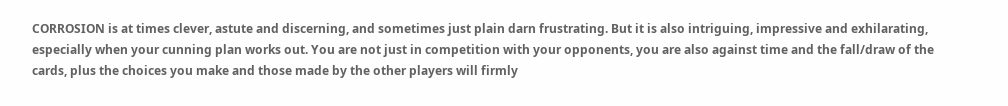CORROSION is at times clever, astute and discerning, and sometimes just plain darn frustrating. But it is also intriguing, impressive and exhilarating, especially when your cunning plan works out. You are not just in competition with your opponents, you are also against time and the fall/draw of the cards, plus the choices you make and those made by the other players will firmly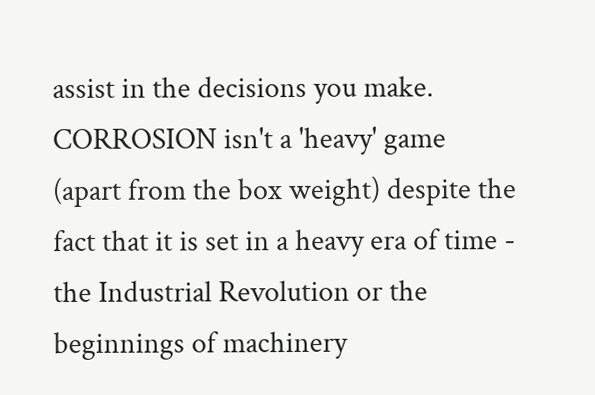assist in the decisions you make. CORROSION isn't a 'heavy' game (apart from the box weight) despite the fact that it is set in a heavy era of time - the Industrial Revolution or the beginnings of machinery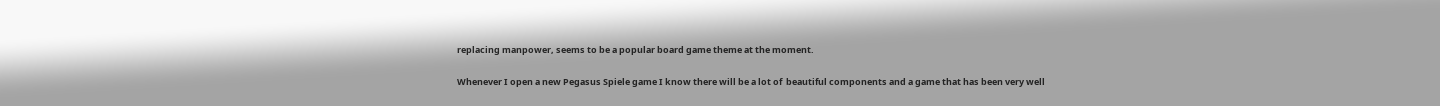replacing manpower, seems to be a popular board game theme at the moment.

Whenever I open a new Pegasus Spiele game I know there will be a lot of  beautiful components and a game that has been very well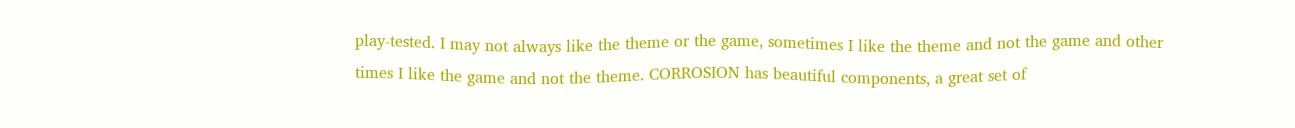play-tested. I may not always like the theme or the game, sometimes I like the theme and not the game and other times I like the game and not the theme. CORROSION has beautiful components, a great set of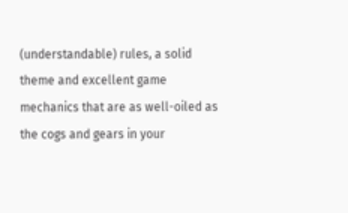(understandable) rules, a solid theme and excellent game mechanics that are as well-oiled as the cogs and gears in your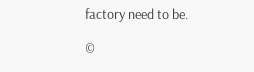factory need to be.

©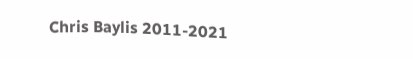Chris Baylis 2011-2021